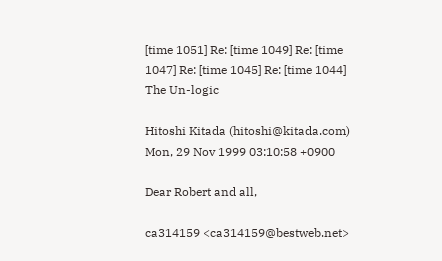[time 1051] Re: [time 1049] Re: [time 1047] Re: [time 1045] Re: [time 1044] The Un-logic

Hitoshi Kitada (hitoshi@kitada.com)
Mon, 29 Nov 1999 03:10:58 +0900

Dear Robert and all,

ca314159 <ca314159@bestweb.net>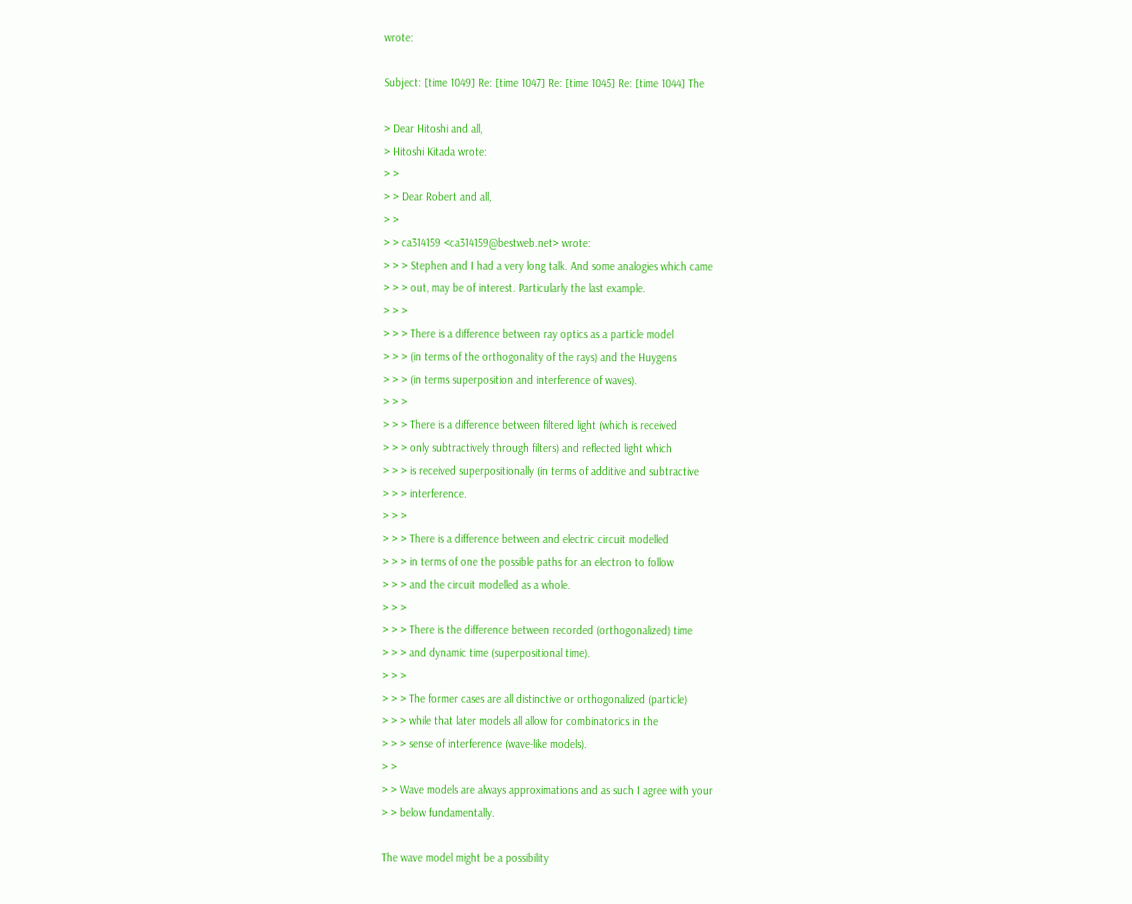wrote:

Subject: [time 1049] Re: [time 1047] Re: [time 1045] Re: [time 1044] The

> Dear Hitoshi and all,
> Hitoshi Kitada wrote:
> >
> > Dear Robert and all,
> >
> > ca314159 <ca314159@bestweb.net> wrote:
> > > Stephen and I had a very long talk. And some analogies which came
> > > out, may be of interest. Particularly the last example.
> > >
> > > There is a difference between ray optics as a particle model
> > > (in terms of the orthogonality of the rays) and the Huygens
> > > (in terms superposition and interference of waves).
> > >
> > > There is a difference between filtered light (which is received
> > > only subtractively through filters) and reflected light which
> > > is received superpositionally (in terms of additive and subtractive
> > > interference.
> > >
> > > There is a difference between and electric circuit modelled
> > > in terms of one the possible paths for an electron to follow
> > > and the circuit modelled as a whole.
> > >
> > > There is the difference between recorded (orthogonalized) time
> > > and dynamic time (superpositional time).
> > >
> > > The former cases are all distinctive or orthogonalized (particle)
> > > while that later models all allow for combinatorics in the
> > > sense of interference (wave-like models).
> >
> > Wave models are always approximations and as such I agree with your
> > below fundamentally.

The wave model might be a possibility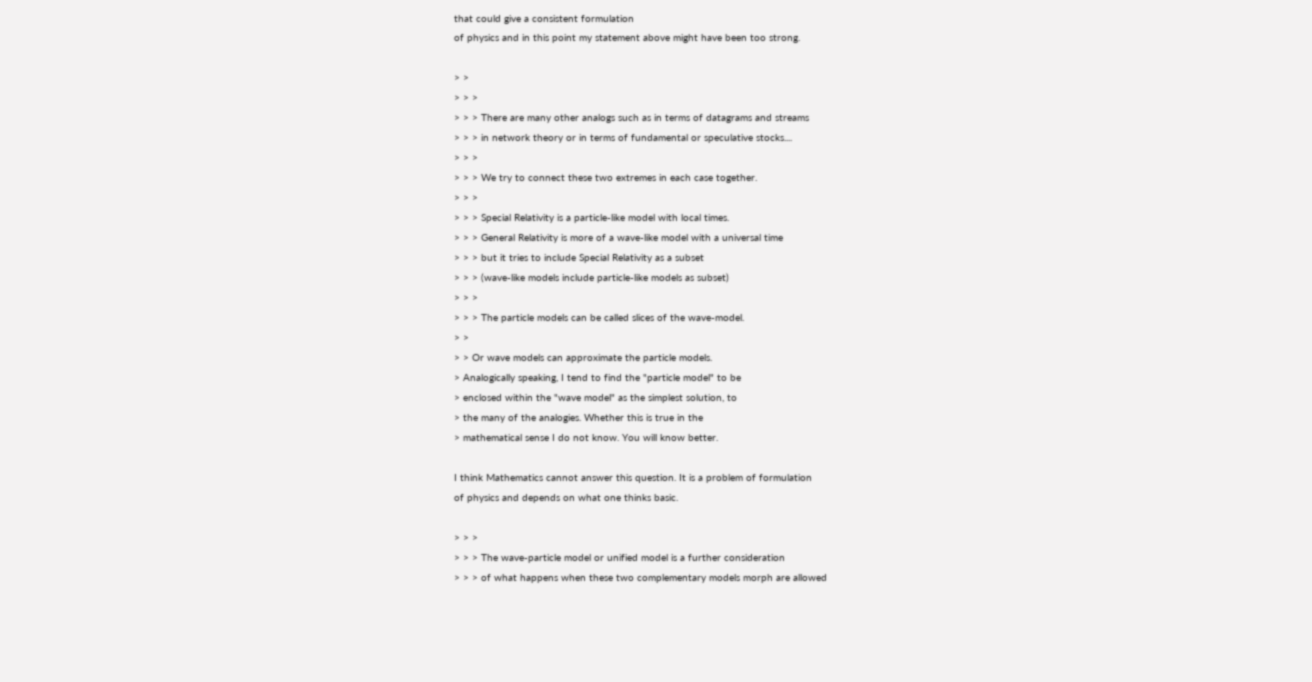that could give a consistent formulation
of physics and in this point my statement above might have been too strong.

> >
> > >
> > > There are many other analogs such as in terms of datagrams and streams
> > > in network theory or in terms of fundamental or speculative stocks....
> > >
> > > We try to connect these two extremes in each case together.
> > >
> > > Special Relativity is a particle-like model with local times.
> > > General Relativity is more of a wave-like model with a universal time
> > > but it tries to include Special Relativity as a subset
> > > (wave-like models include particle-like models as subset)
> > >
> > > The particle models can be called slices of the wave-model.
> >
> > Or wave models can approximate the particle models.
> Analogically speaking, I tend to find the "particle model" to be
> enclosed within the "wave model" as the simplest solution, to
> the many of the analogies. Whether this is true in the
> mathematical sense I do not know. You will know better.

I think Mathematics cannot answer this question. It is a problem of formulation
of physics and depends on what one thinks basic.

> > >
> > > The wave-particle model or unified model is a further consideration
> > > of what happens when these two complementary models morph are allowed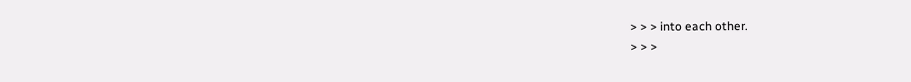> > > into each other.
> > >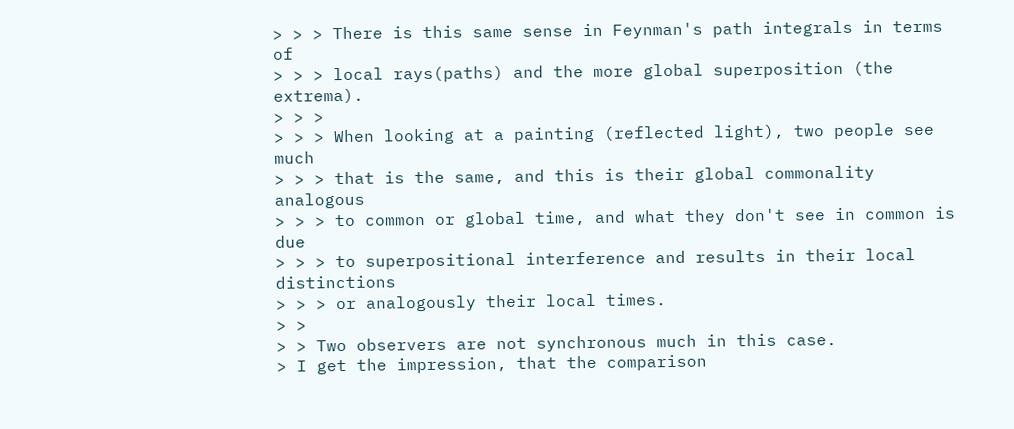> > > There is this same sense in Feynman's path integrals in terms of
> > > local rays(paths) and the more global superposition (the extrema).
> > >
> > > When looking at a painting (reflected light), two people see much
> > > that is the same, and this is their global commonality analogous
> > > to common or global time, and what they don't see in common is due
> > > to superpositional interference and results in their local distinctions
> > > or analogously their local times.
> >
> > Two observers are not synchronous much in this case.
> I get the impression, that the comparison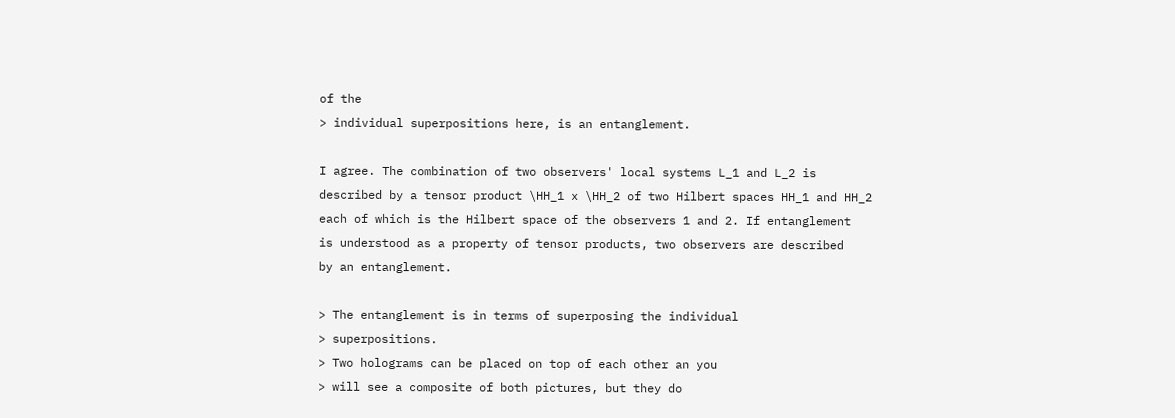of the
> individual superpositions here, is an entanglement.

I agree. The combination of two observers' local systems L_1 and L_2 is
described by a tensor product \HH_1 x \HH_2 of two Hilbert spaces HH_1 and HH_2
each of which is the Hilbert space of the observers 1 and 2. If entanglement
is understood as a property of tensor products, two observers are described
by an entanglement.

> The entanglement is in terms of superposing the individual
> superpositions.
> Two holograms can be placed on top of each other an you
> will see a composite of both pictures, but they do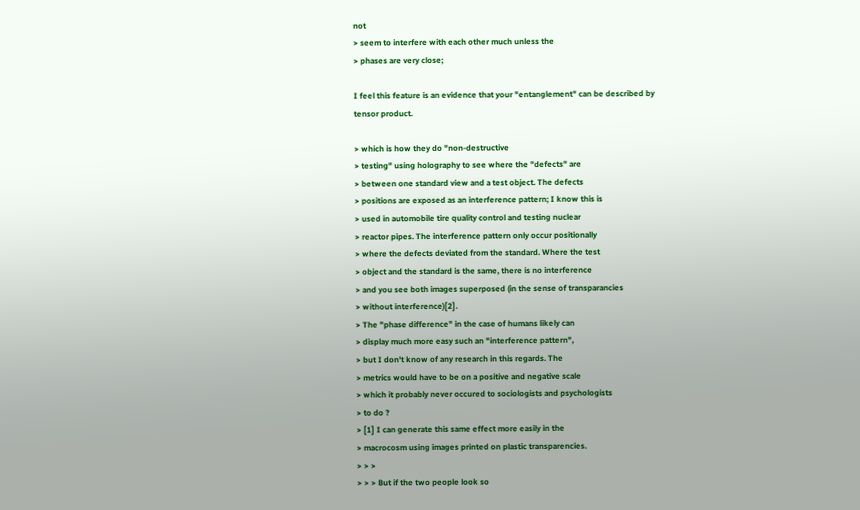not
> seem to interfere with each other much unless the
> phases are very close;

I feel this feature is an evidence that your "entanglement" can be described by
tensor product.

> which is how they do "non-destructive
> testing" using holography to see where the "defects" are
> between one standard view and a test object. The defects
> positions are exposed as an interference pattern; I know this is
> used in automobile tire quality control and testing nuclear
> reactor pipes. The interference pattern only occur positionally
> where the defects deviated from the standard. Where the test
> object and the standard is the same, there is no interference
> and you see both images superposed (in the sense of transparancies
> without interference)[2].
> The "phase difference" in the case of humans likely can
> display much more easy such an "interference pattern",
> but I don't know of any research in this regards. The
> metrics would have to be on a positive and negative scale
> which it probably never occured to sociologists and psychologists
> to do ?
> [1] I can generate this same effect more easily in the
> macrocosm using images printed on plastic transparencies.
> > >
> > > But if the two people look so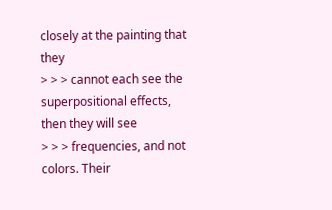closely at the painting that they
> > > cannot each see the superpositional effects, then they will see
> > > frequencies, and not colors. Their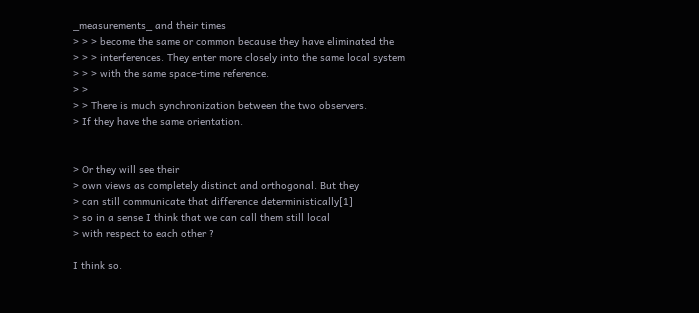_measurements_ and their times
> > > become the same or common because they have eliminated the
> > > interferences. They enter more closely into the same local system
> > > with the same space-time reference.
> >
> > There is much synchronization between the two observers.
> If they have the same orientation.


> Or they will see their
> own views as completely distinct and orthogonal. But they
> can still communicate that difference deterministically[1]
> so in a sense I think that we can call them still local
> with respect to each other ?

I think so.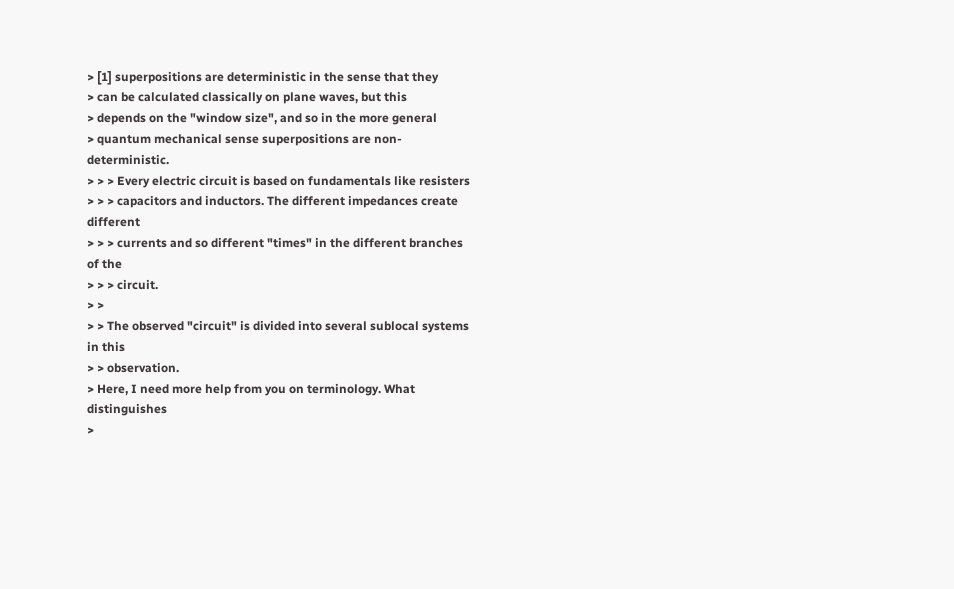> [1] superpositions are deterministic in the sense that they
> can be calculated classically on plane waves, but this
> depends on the "window size", and so in the more general
> quantum mechanical sense superpositions are non-deterministic.
> > > Every electric circuit is based on fundamentals like resisters
> > > capacitors and inductors. The different impedances create different
> > > currents and so different "times" in the different branches of the
> > > circuit.
> >
> > The observed "circuit" is divided into several sublocal systems in this
> > observation.
> Here, I need more help from you on terminology. What distinguishes
>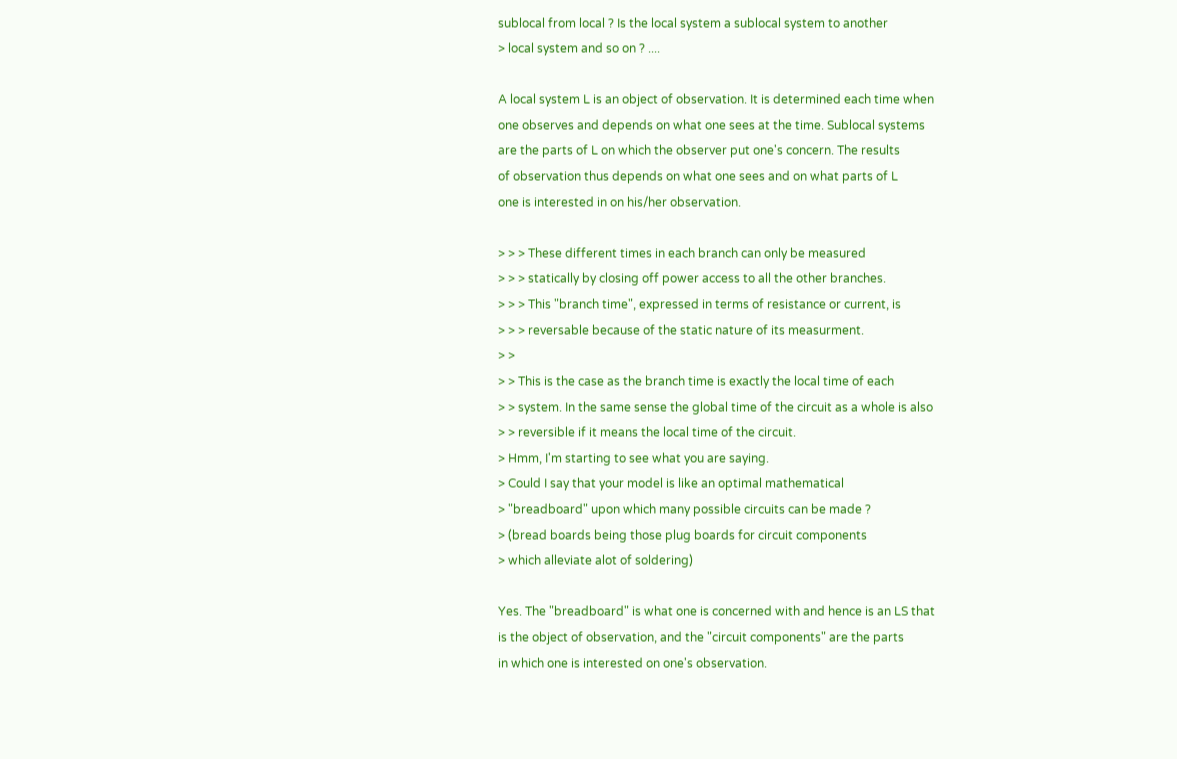sublocal from local ? Is the local system a sublocal system to another
> local system and so on ? ....

A local system L is an object of observation. It is determined each time when
one observes and depends on what one sees at the time. Sublocal systems
are the parts of L on which the observer put one's concern. The results
of observation thus depends on what one sees and on what parts of L
one is interested in on his/her observation.

> > > These different times in each branch can only be measured
> > > statically by closing off power access to all the other branches.
> > > This "branch time", expressed in terms of resistance or current, is
> > > reversable because of the static nature of its measurment.
> >
> > This is the case as the branch time is exactly the local time of each
> > system. In the same sense the global time of the circuit as a whole is also
> > reversible if it means the local time of the circuit.
> Hmm, I'm starting to see what you are saying.
> Could I say that your model is like an optimal mathematical
> "breadboard" upon which many possible circuits can be made ?
> (bread boards being those plug boards for circuit components
> which alleviate alot of soldering)

Yes. The "breadboard" is what one is concerned with and hence is an LS that
is the object of observation, and the "circuit components" are the parts
in which one is interested on one's observation.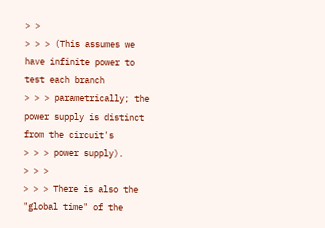> >
> > > (This assumes we have infinite power to test each branch
> > > parametrically; the power supply is distinct from the circuit's
> > > power supply).
> > >
> > > There is also the "global time" of the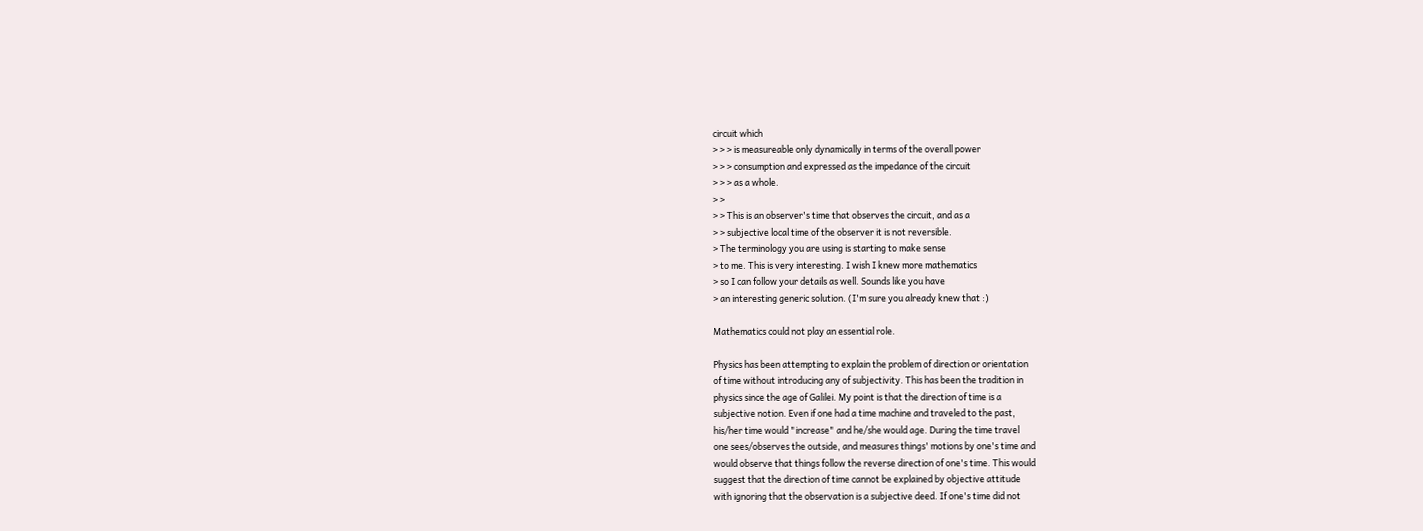circuit which
> > > is measureable only dynamically in terms of the overall power
> > > consumption and expressed as the impedance of the circuit
> > > as a whole.
> >
> > This is an observer's time that observes the circuit, and as a
> > subjective local time of the observer it is not reversible.
> The terminology you are using is starting to make sense
> to me. This is very interesting. I wish I knew more mathematics
> so I can follow your details as well. Sounds like you have
> an interesting generic solution. (I'm sure you already knew that :)

Mathematics could not play an essential role.

Physics has been attempting to explain the problem of direction or orientation
of time without introducing any of subjectivity. This has been the tradition in
physics since the age of Galilei. My point is that the direction of time is a
subjective notion. Even if one had a time machine and traveled to the past,
his/her time would "increase" and he/she would age. During the time travel
one sees/observes the outside, and measures things' motions by one's time and
would observe that things follow the reverse direction of one's time. This would
suggest that the direction of time cannot be explained by objective attitude
with ignoring that the observation is a subjective deed. If one's time did not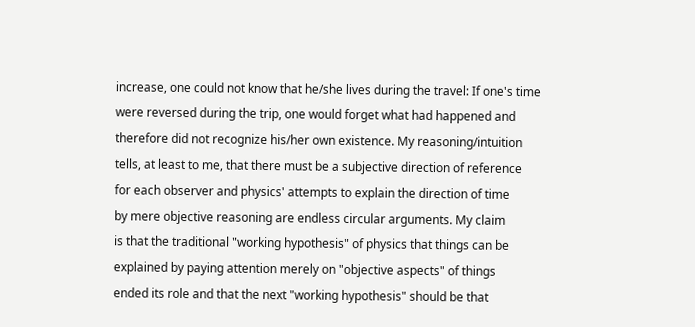increase, one could not know that he/she lives during the travel: If one's time
were reversed during the trip, one would forget what had happened and
therefore did not recognize his/her own existence. My reasoning/intuition
tells, at least to me, that there must be a subjective direction of reference
for each observer and physics' attempts to explain the direction of time
by mere objective reasoning are endless circular arguments. My claim
is that the traditional "working hypothesis" of physics that things can be
explained by paying attention merely on "objective aspects" of things
ended its role and that the next "working hypothesis" should be that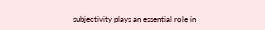subjectivity plays an essential role in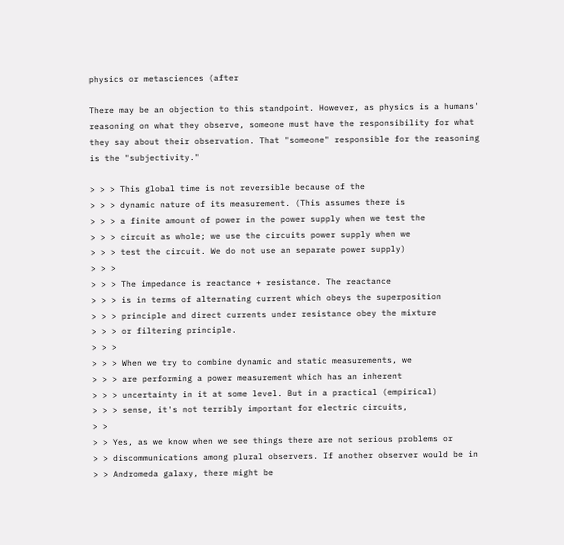physics or metasciences (after

There may be an objection to this standpoint. However, as physics is a humans'
reasoning on what they observe, someone must have the responsibility for what
they say about their observation. That "someone" responsible for the reasoning
is the "subjectivity."

> > > This global time is not reversible because of the
> > > dynamic nature of its measurement. (This assumes there is
> > > a finite amount of power in the power supply when we test the
> > > circuit as whole; we use the circuits power supply when we
> > > test the circuit. We do not use an separate power supply)
> > >
> > > The impedance is reactance + resistance. The reactance
> > > is in terms of alternating current which obeys the superposition
> > > principle and direct currents under resistance obey the mixture
> > > or filtering principle.
> > >
> > > When we try to combine dynamic and static measurements, we
> > > are performing a power measurement which has an inherent
> > > uncertainty in it at some level. But in a practical (empirical)
> > > sense, it's not terribly important for electric circuits,
> >
> > Yes, as we know when we see things there are not serious problems or
> > discommunications among plural observers. If another observer would be in
> > Andromeda galaxy, there might be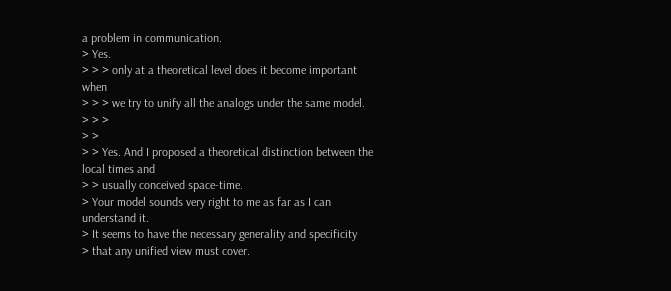a problem in communication.
> Yes.
> > > only at a theoretical level does it become important when
> > > we try to unify all the analogs under the same model.
> > >
> >
> > Yes. And I proposed a theoretical distinction between the local times and
> > usually conceived space-time.
> Your model sounds very right to me as far as I can understand it.
> It seems to have the necessary generality and specificity
> that any unified view must cover.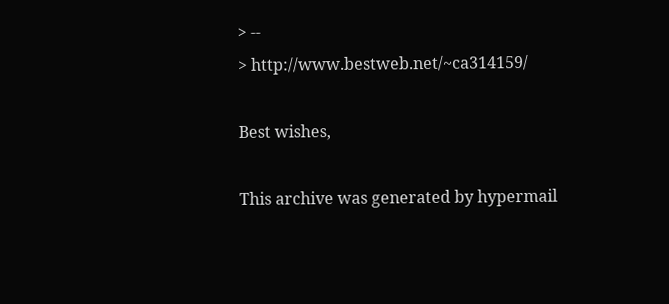> --
> http://www.bestweb.net/~ca314159/

Best wishes,

This archive was generated by hypermail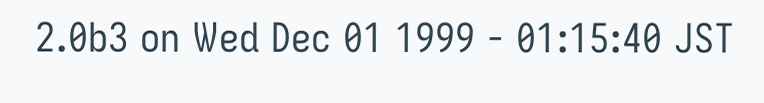2.0b3 on Wed Dec 01 1999 - 01:15:40 JST